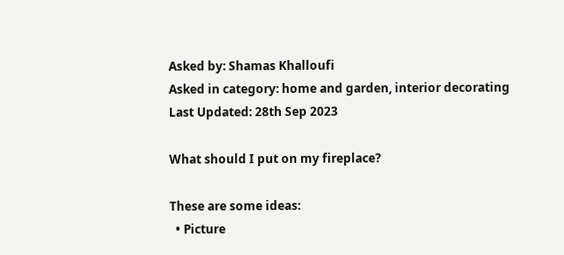Asked by: Shamas Khalloufi
Asked in category: home and garden, interior decorating
Last Updated: 28th Sep 2023

What should I put on my fireplace?

These are some ideas:
  • Picture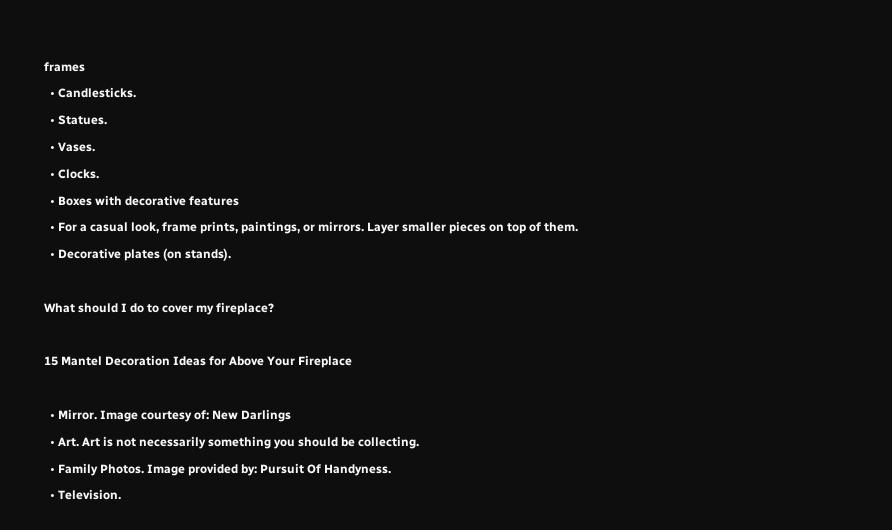frames
  • Candlesticks.
  • Statues.
  • Vases.
  • Clocks.
  • Boxes with decorative features
  • For a casual look, frame prints, paintings, or mirrors. Layer smaller pieces on top of them.
  • Decorative plates (on stands).

What should I do to cover my fireplace?

15 Mantel Decoration Ideas for Above Your Fireplace

  • Mirror. Image courtesy of: New Darlings
  • Art. Art is not necessarily something you should be collecting.
  • Family Photos. Image provided by: Pursuit Of Handyness.
  • Television.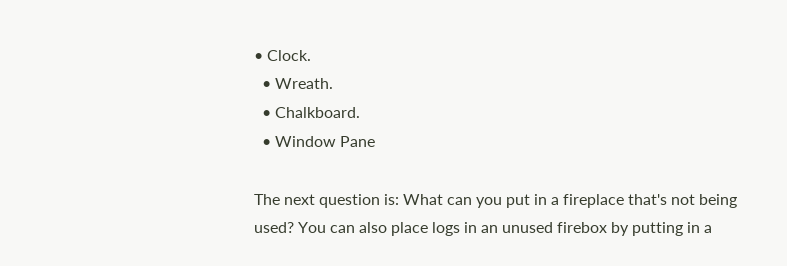• Clock.
  • Wreath.
  • Chalkboard.
  • Window Pane

The next question is: What can you put in a fireplace that's not being used? You can also place logs in an unused firebox by putting in a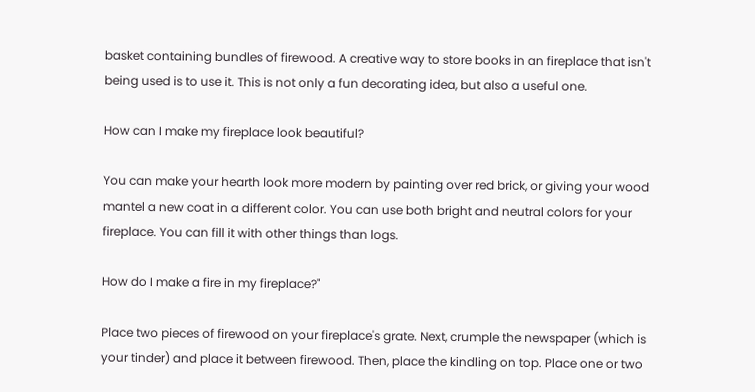basket containing bundles of firewood. A creative way to store books in an fireplace that isn't being used is to use it. This is not only a fun decorating idea, but also a useful one.

How can I make my fireplace look beautiful?

You can make your hearth look more modern by painting over red brick, or giving your wood mantel a new coat in a different color. You can use both bright and neutral colors for your fireplace. You can fill it with other things than logs.

How do I make a fire in my fireplace?"

Place two pieces of firewood on your fireplace's grate. Next, crumple the newspaper (which is your tinder) and place it between firewood. Then, place the kindling on top. Place one or two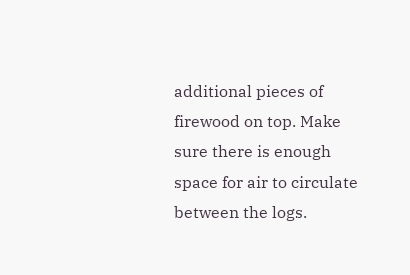additional pieces of firewood on top. Make sure there is enough space for air to circulate between the logs.